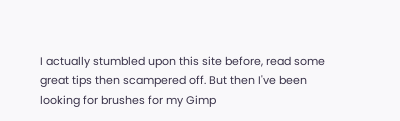I actually stumbled upon this site before, read some great tips then scampered off. But then I've been looking for brushes for my Gimp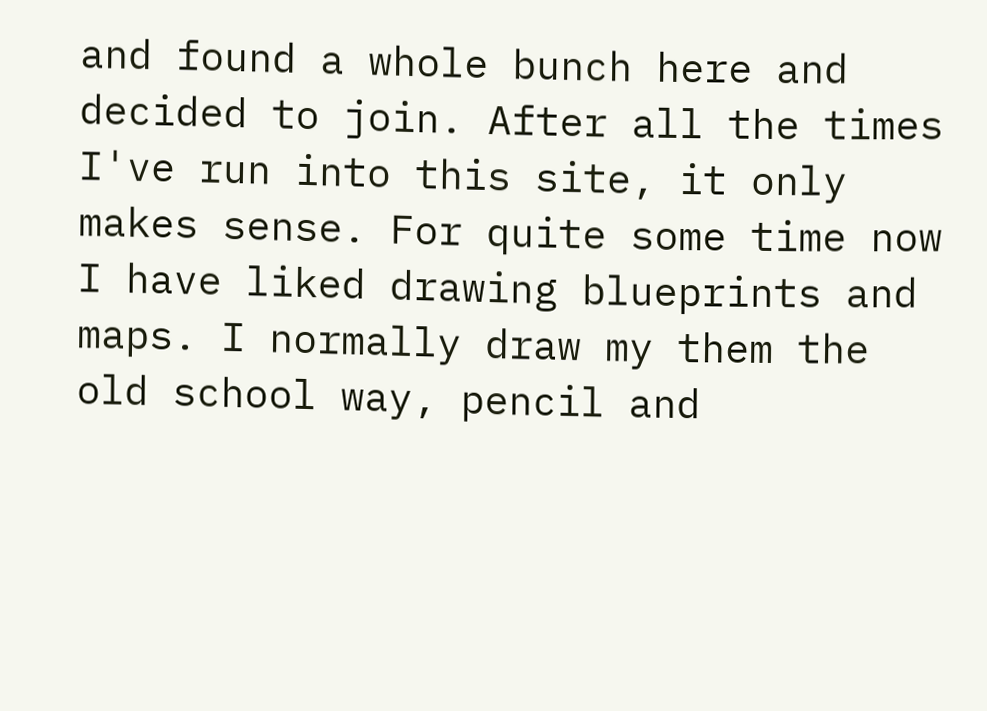and found a whole bunch here and decided to join. After all the times I've run into this site, it only makes sense. For quite some time now I have liked drawing blueprints and maps. I normally draw my them the old school way, pencil and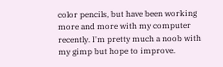color pencils, but have been working more and more with my computer recently. I'm pretty much a noob with my gimp but hope to improve.